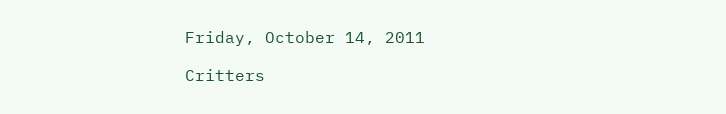Friday, October 14, 2011

Critters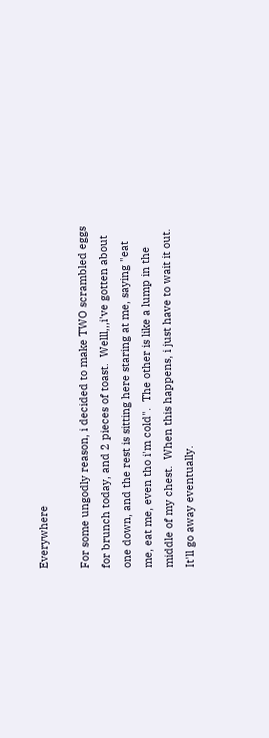Everywhere

For some ungodly reason, i decided to make TWO scrambled eggs for brunch today, and 2 pieces of toast.  Welll,,,i've gotten about one down, and the rest is sitting here staring at me, saying "eat me, eat me, even tho i'm cold".  The other is like a lump in the middle of my chest.  When this happens, i just have to wait it out.  It'll go away eventually.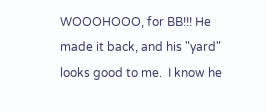WOOOHOOO, for BB!!! He made it back, and his "yard" looks good to me.  I know he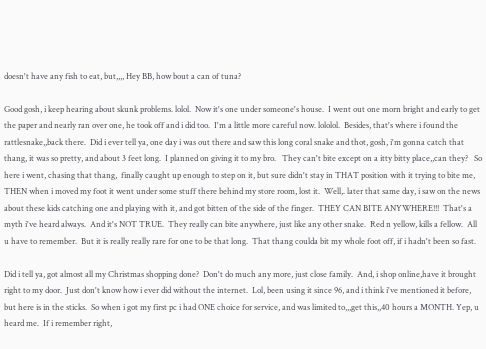doesn't have any fish to eat, but,,,, Hey BB, how bout a can of tuna?

Good gosh, i keep hearing about skunk problems. lolol.  Now it's one under someone's house.  I went out one morn bright and early to get the paper and nearly ran over one, he took off and i did too.  I'm a little more careful now. lololol.  Besides, that's where i found the rattlesnake,,back there.  Did i ever tell ya, one day i was out there and saw this long coral snake and thot, gosh, i'm gonna catch that thang, it was so pretty, and about 3 feet long.  I planned on giving it to my bro.   They can't bite except on a itty bitty place,,can they?   So here i went, chasing that thang,  finally caught up enough to step on it, but sure didn't stay in THAT position with it trying to bite me, THEN when i moved my foot it went under some stuff there behind my store room, lost it.  Well,. later that same day, i saw on the news about these kids catching one and playing with it, and got bitten of the side of the finger.  THEY CAN BITE ANYWHERE!!!  That's a myth i've heard always.  And it's NOT TRUE.  They really can bite anywhere, just like any other snake.  Red n yellow, kills a fellow.  All u have to remember.  But it is really really rare for one to be that long.  That thang coulda bit my whole foot off, if i hadn't been so fast.

Did i tell ya, got almost all my Christmas shopping done?  Don't do much any more, just close family.  And, i shop online,have it brought right to my door.  Just don't know how i ever did without the internet.  Lol, been using it since 96, and i think i've mentioned it before, but here is in the sticks.  So when i got my first pc i had ONE choice for service, and was limited to,,,get this,,40 hours a MONTH. Yep, u heard me.  If i remember right,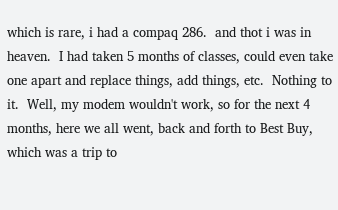which is rare, i had a compaq 286.  and thot i was in heaven.  I had taken 5 months of classes, could even take one apart and replace things, add things, etc.  Nothing to it.  Well, my modem wouldn't work, so for the next 4 months, here we all went, back and forth to Best Buy, which was a trip to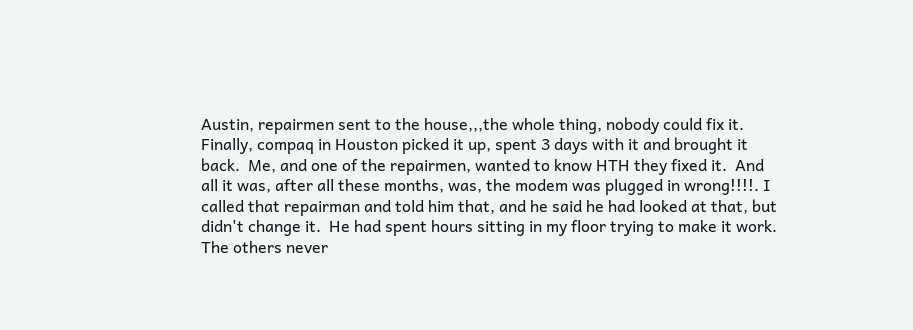Austin, repairmen sent to the house,,,the whole thing, nobody could fix it.  Finally, compaq in Houston picked it up, spent 3 days with it and brought it back.  Me, and one of the repairmen, wanted to know HTH they fixed it.  And all it was, after all these months, was, the modem was plugged in wrong!!!!. I called that repairman and told him that, and he said he had looked at that, but didn't change it.  He had spent hours sitting in my floor trying to make it work.  The others never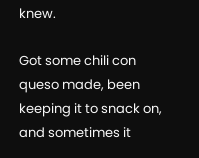knew.

Got some chili con queso made, been keeping it to snack on, and sometimes it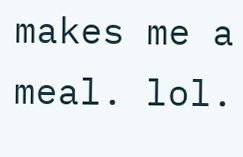makes me a meal. lol.